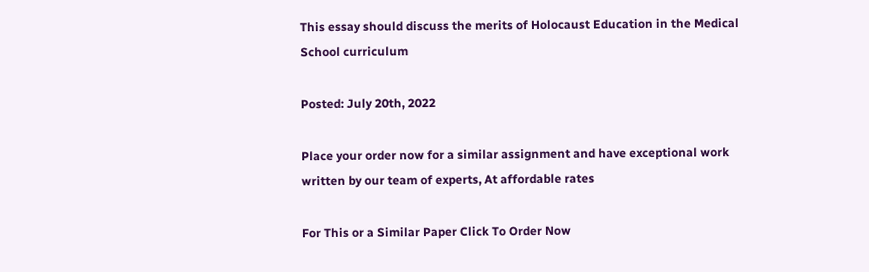This essay should discuss the merits of Holocaust Education in the Medical School curriculum

Posted: July 20th, 2022

Place your order now for a similar assignment and have exceptional work written by our team of experts, At affordable rates

For This or a Similar Paper Click To Order Now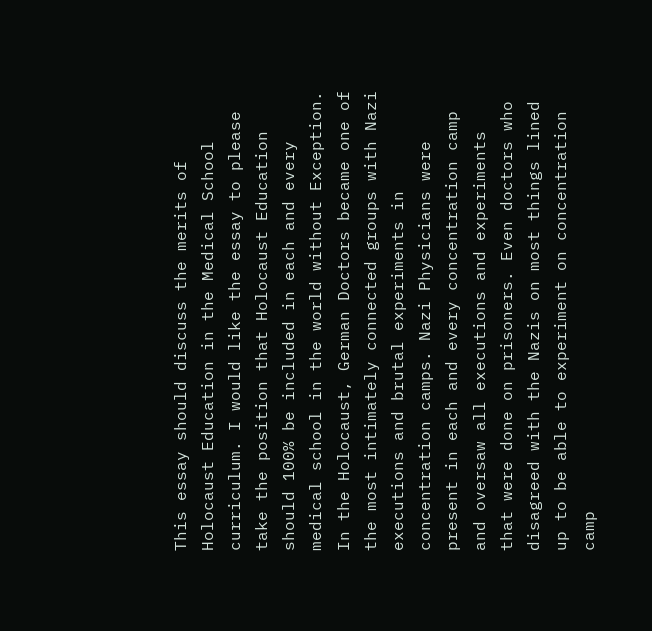This essay should discuss the merits of Holocaust Education in the Medical School curriculum. I would like the essay to please take the position that Holocaust Education should 100% be included in each and every medical school in the world without Exception. In the Holocaust, German Doctors became one of the most intimately connected groups with Nazi executions and brutal experiments in concentration camps. Nazi Physicians were present in each and every concentration camp and oversaw all executions and experiments that were done on prisoners. Even doctors who disagreed with the Nazis on most things lined up to be able to experiment on concentration camp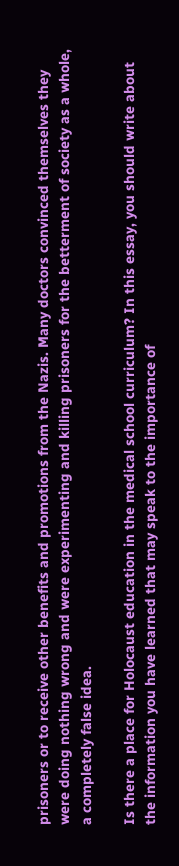prisoners or to receive other benefits and promotions from the Nazis. Many doctors convinced themselves they were doing nothing wrong and were experimenting and killing prisoners for the betterment of society as a whole, a completely false idea.

Is there a place for Holocaust education in the medical school curriculum? In this essay, you should write about the information you have learned that may speak to the importance of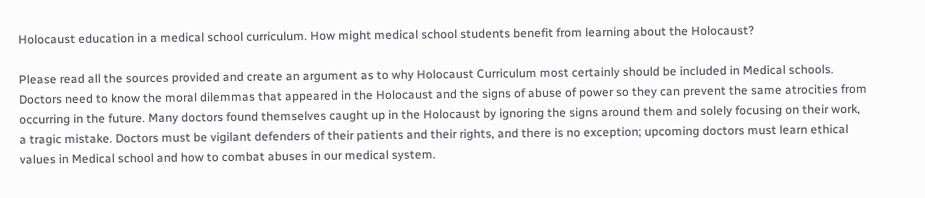Holocaust education in a medical school curriculum. How might medical school students benefit from learning about the Holocaust?

Please read all the sources provided and create an argument as to why Holocaust Curriculum most certainly should be included in Medical schools. Doctors need to know the moral dilemmas that appeared in the Holocaust and the signs of abuse of power so they can prevent the same atrocities from occurring in the future. Many doctors found themselves caught up in the Holocaust by ignoring the signs around them and solely focusing on their work, a tragic mistake. Doctors must be vigilant defenders of their patients and their rights, and there is no exception; upcoming doctors must learn ethical values in Medical school and how to combat abuses in our medical system.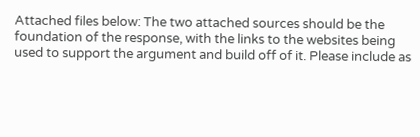Attached files below: The two attached sources should be the foundation of the response, with the links to the websites being used to support the argument and build off of it. Please include as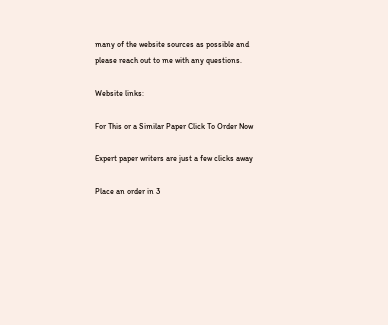many of the website sources as possible and please reach out to me with any questions.

Website links:

For This or a Similar Paper Click To Order Now

Expert paper writers are just a few clicks away

Place an order in 3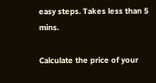easy steps. Takes less than 5 mins.

Calculate the price of your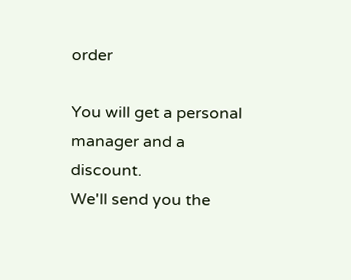order

You will get a personal manager and a discount.
We'll send you the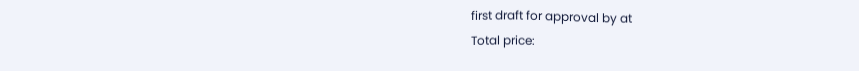first draft for approval by at
Total price: